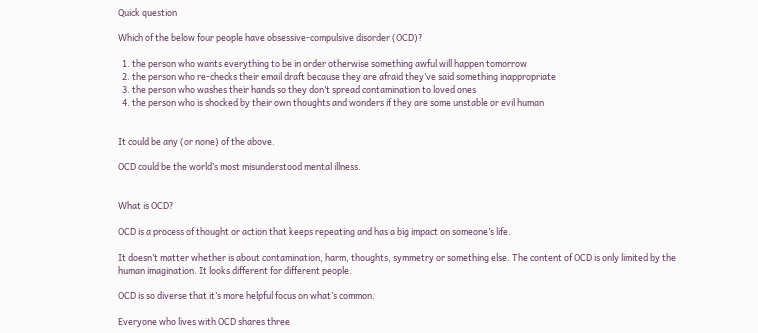Quick question

Which of the below four people have obsessive-compulsive disorder (OCD)?

  1. the person who wants everything to be in order otherwise something awful will happen tomorrow
  2. the person who re-checks their email draft because they are afraid they’ve said something inappropriate
  3. the person who washes their hands so they don’t spread contamination to loved ones
  4. the person who is shocked by their own thoughts and wonders if they are some unstable or evil human


It could be any (or none) of the above.

OCD could be the world’s most misunderstood mental illness.


What is OCD?

OCD is a process of thought or action that keeps repeating and has a big impact on someone’s life.

It doesn’t matter whether is about contamination, harm, thoughts, symmetry or something else. The content of OCD is only limited by the human imagination. It looks different for different people.

OCD is so diverse that it’s more helpful focus on what’s common.

Everyone who lives with OCD shares three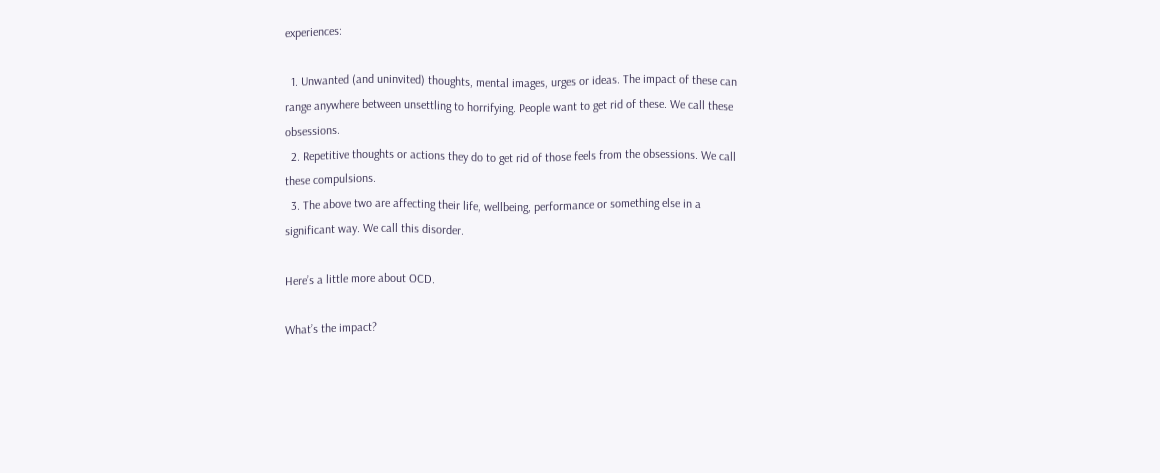experiences:

  1. Unwanted (and uninvited) thoughts, mental images, urges or ideas. The impact of these can range anywhere between unsettling to horrifying. People want to get rid of these. We call these obsessions.
  2. Repetitive thoughts or actions they do to get rid of those feels from the obsessions. We call these compulsions.
  3. The above two are affecting their life, wellbeing, performance or something else in a significant way. We call this disorder.

Here’s a little more about OCD.

What’s the impact?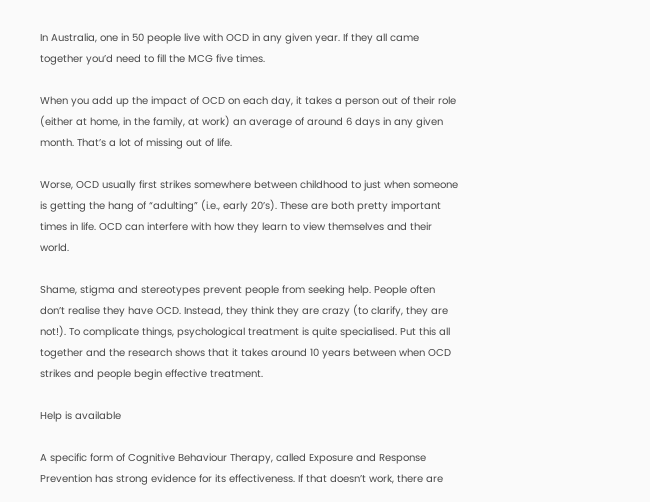In Australia, one in 50 people live with OCD in any given year. If they all came together you’d need to fill the MCG five times.

When you add up the impact of OCD on each day, it takes a person out of their role (either at home, in the family, at work) an average of around 6 days in any given month. That’s a lot of missing out of life.

Worse, OCD usually first strikes somewhere between childhood to just when someone is getting the hang of “adulting” (i.e., early 20’s). These are both pretty important times in life. OCD can interfere with how they learn to view themselves and their world.

Shame, stigma and stereotypes prevent people from seeking help. People often don’t realise they have OCD. Instead, they think they are crazy (to clarify, they are not!). To complicate things, psychological treatment is quite specialised. Put this all together and the research shows that it takes around 10 years between when OCD strikes and people begin effective treatment.

Help is available

A specific form of Cognitive Behaviour Therapy, called Exposure and Response Prevention has strong evidence for its effectiveness. If that doesn’t work, there are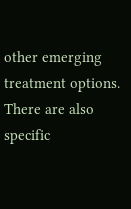other emerging treatment options. There are also specific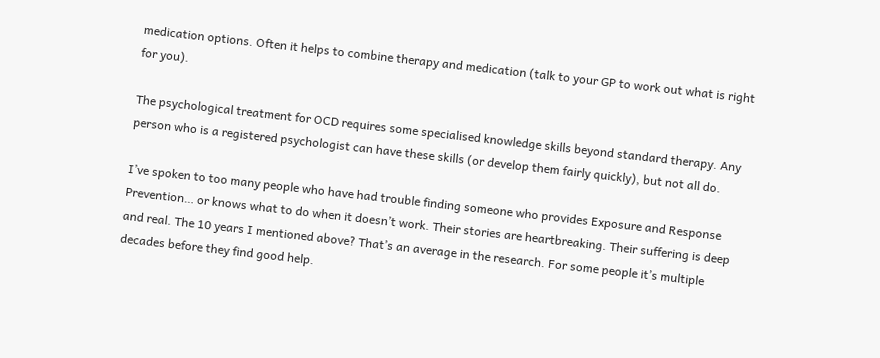medication options. Often it helps to combine therapy and medication (talk to your GP to work out what is right for you).

The psychological treatment for OCD requires some specialised knowledge skills beyond standard therapy. Any person who is a registered psychologist can have these skills (or develop them fairly quickly), but not all do.

I’ve spoken to too many people who have had trouble finding someone who provides Exposure and Response Prevention… or knows what to do when it doesn’t work. Their stories are heartbreaking. Their suffering is deep and real. The 10 years I mentioned above? That’s an average in the research. For some people it’s multiple decades before they find good help.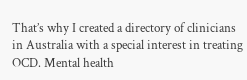That’s why I created a directory of clinicians in Australia with a special interest in treating OCD. Mental health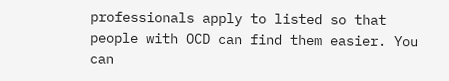professionals apply to listed so that people with OCD can find them easier. You can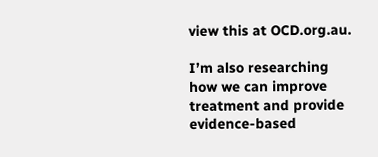view this at OCD.org.au.

I’m also researching how we can improve treatment and provide evidence-based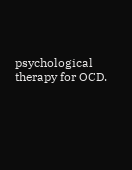psychological therapy for OCD.